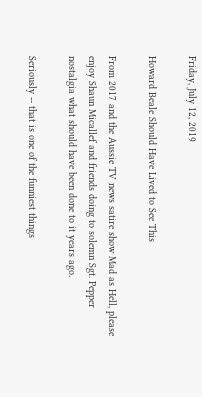Friday, July 12, 2019

Howard Beale Should Have Lived to See This

From 2017 and the Aussie TV news satire show Mad as Hell, please enjoy Shaun Micallef and friends doing to solemn Sgt. Pepper nostalgia what should have been done to it years ago.

Seriously -- that is one of the funniest things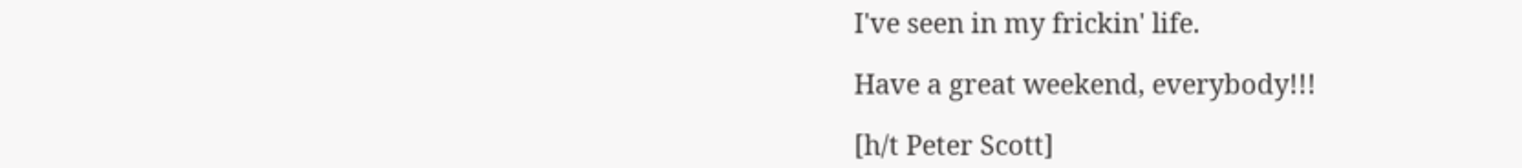I've seen in my frickin' life.

Have a great weekend, everybody!!!

[h/t Peter Scott]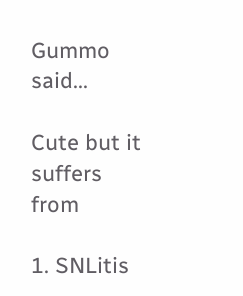Gummo said...

Cute but it suffers from

1. SNLitis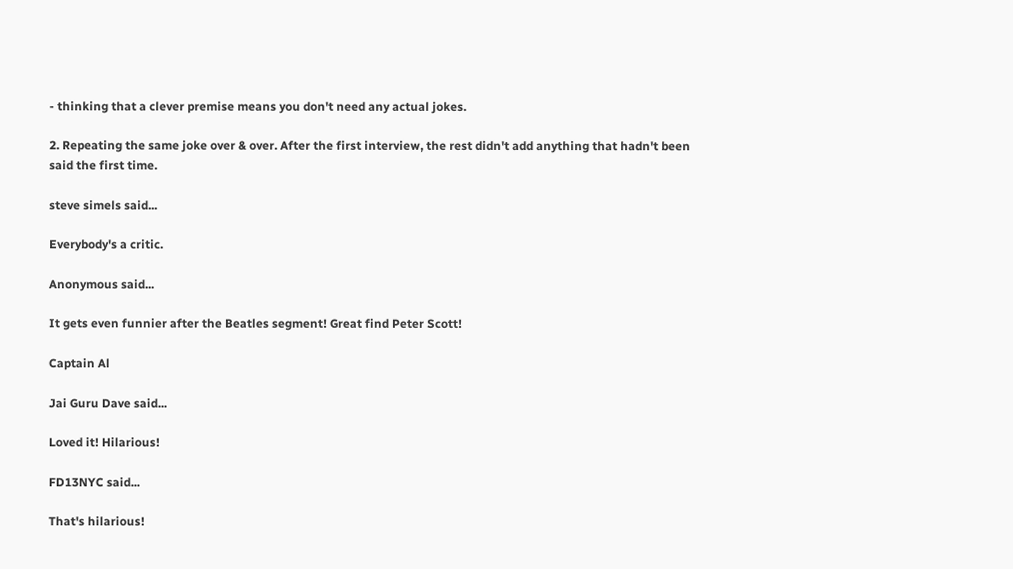- thinking that a clever premise means you don't need any actual jokes.

2. Repeating the same joke over & over. After the first interview, the rest didn't add anything that hadn't been said the first time.

steve simels said...

Everybody's a critic.

Anonymous said...

It gets even funnier after the Beatles segment! Great find Peter Scott!

Captain Al

Jai Guru Dave said...

Loved it! Hilarious!

FD13NYC said...

That's hilarious!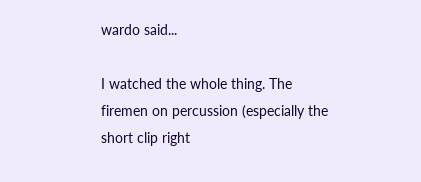wardo said...

I watched the whole thing. The firemen on percussion (especially the short clip right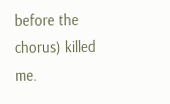before the chorus) killed me.